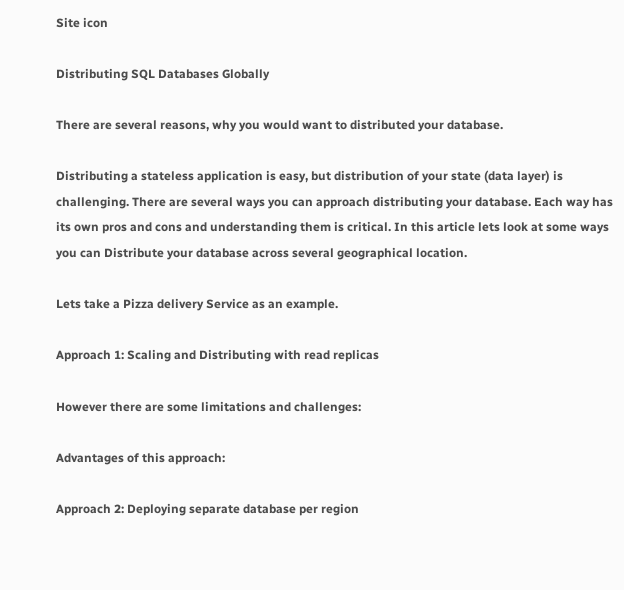Site icon

Distributing SQL Databases Globally

There are several reasons, why you would want to distributed your database.

Distributing a stateless application is easy, but distribution of your state (data layer) is challenging. There are several ways you can approach distributing your database. Each way has its own pros and cons and understanding them is critical. In this article lets look at some ways you can Distribute your database across several geographical location.

Lets take a Pizza delivery Service as an example.

Approach 1: Scaling and Distributing with read replicas

However there are some limitations and challenges:

Advantages of this approach:

Approach 2: Deploying separate database per region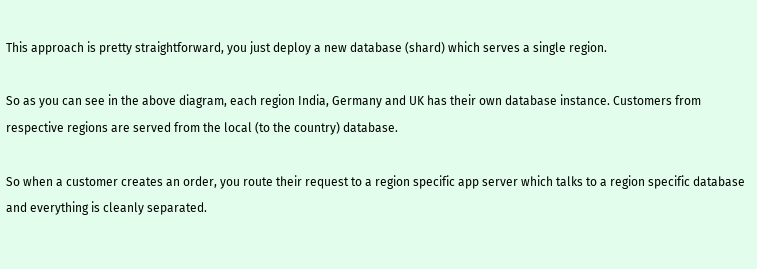This approach is pretty straightforward, you just deploy a new database (shard) which serves a single region.

So as you can see in the above diagram, each region India, Germany and UK has their own database instance. Customers from respective regions are served from the local (to the country) database.

So when a customer creates an order, you route their request to a region specific app server which talks to a region specific database and everything is cleanly separated.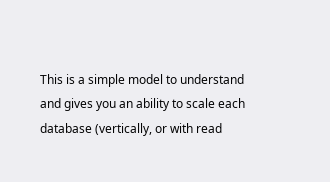This is a simple model to understand and gives you an ability to scale each database (vertically, or with read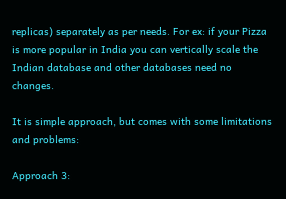replicas) separately as per needs. For ex: if your Pizza is more popular in India you can vertically scale the Indian database and other databases need no changes.

It is simple approach, but comes with some limitations and problems:

Approach 3: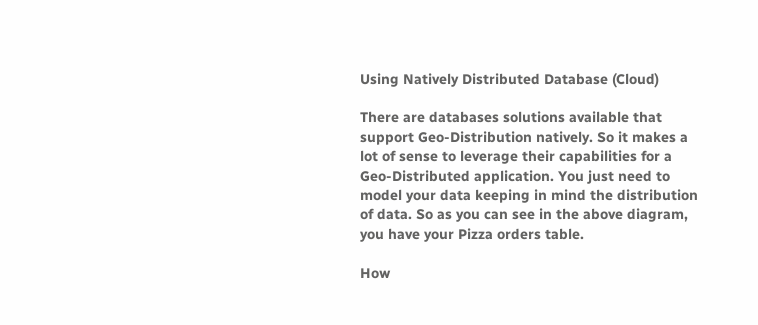Using Natively Distributed Database (Cloud)

There are databases solutions available that support Geo-Distribution natively. So it makes a lot of sense to leverage their capabilities for a Geo-Distributed application. You just need to model your data keeping in mind the distribution of data. So as you can see in the above diagram, you have your Pizza orders table.

How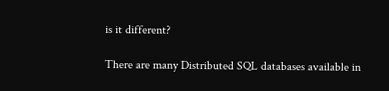is it different?

There are many Distributed SQL databases available in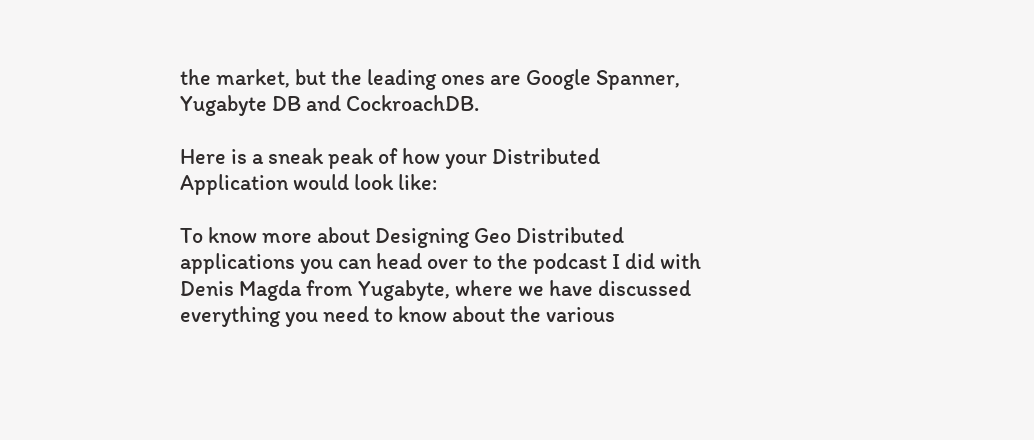the market, but the leading ones are Google Spanner, Yugabyte DB and CockroachDB.

Here is a sneak peak of how your Distributed Application would look like:

To know more about Designing Geo Distributed applications you can head over to the podcast I did with Denis Magda from Yugabyte, where we have discussed everything you need to know about the various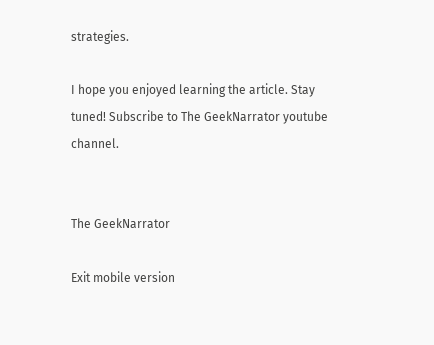strategies.

I hope you enjoyed learning the article. Stay tuned! Subscribe to The GeekNarrator youtube channel.


The GeekNarrator

Exit mobile version